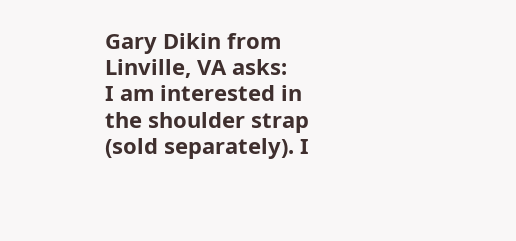Gary Dikin from Linville, VA asks:
I am interested in the shoulder strap (sold separately). I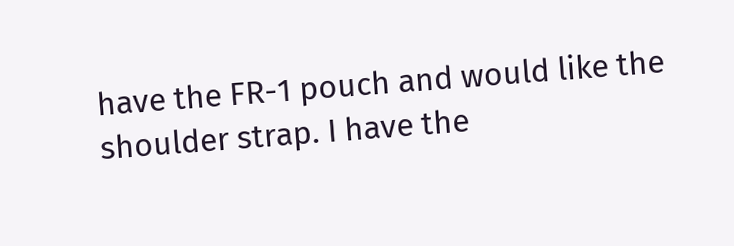have the FR-1 pouch and would like the shoulder strap. I have the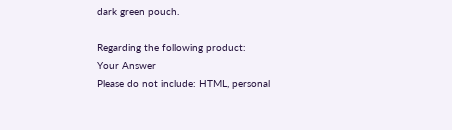dark green pouch.

Regarding the following product:
Your Answer
Please do not include: HTML, personal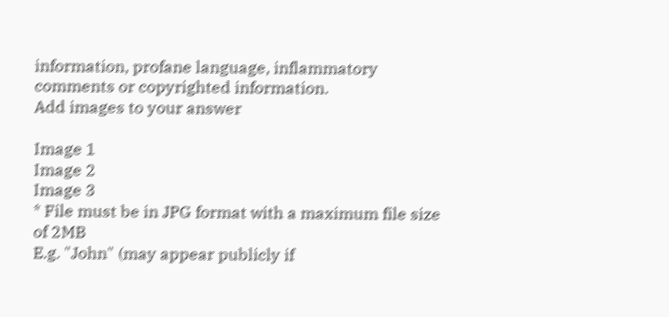information, profane language, inflammatory comments or copyrighted information.
Add images to your answer

Image 1
Image 2
Image 3
* File must be in JPG format with a maximum file size of 2MB
E.g. "John" (may appear publicly if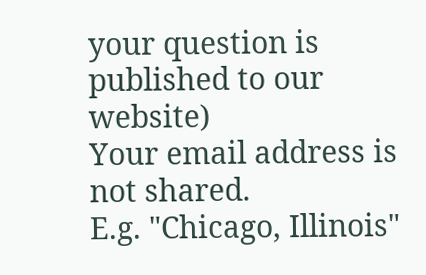your question is published to our website)
Your email address is not shared.
E.g. "Chicago, Illinois"